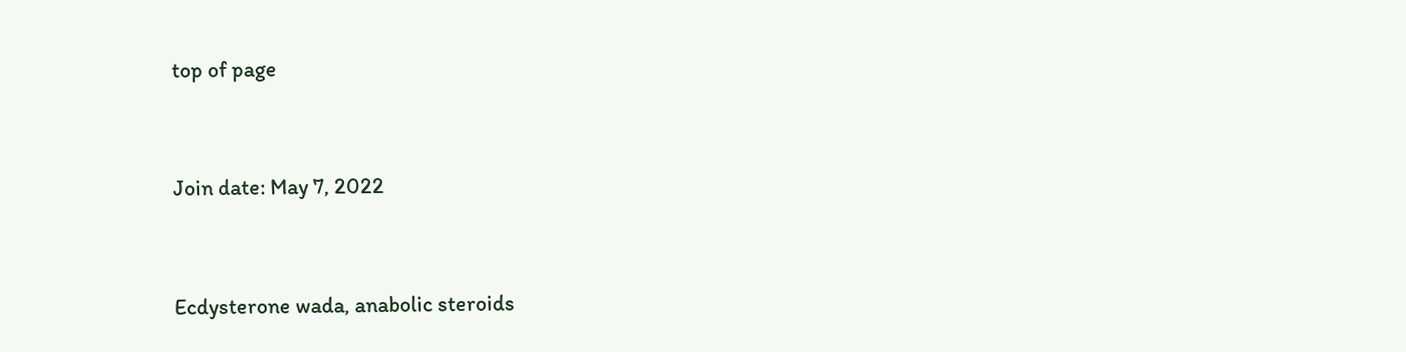top of page


Join date: May 7, 2022


Ecdysterone wada, anabolic steroids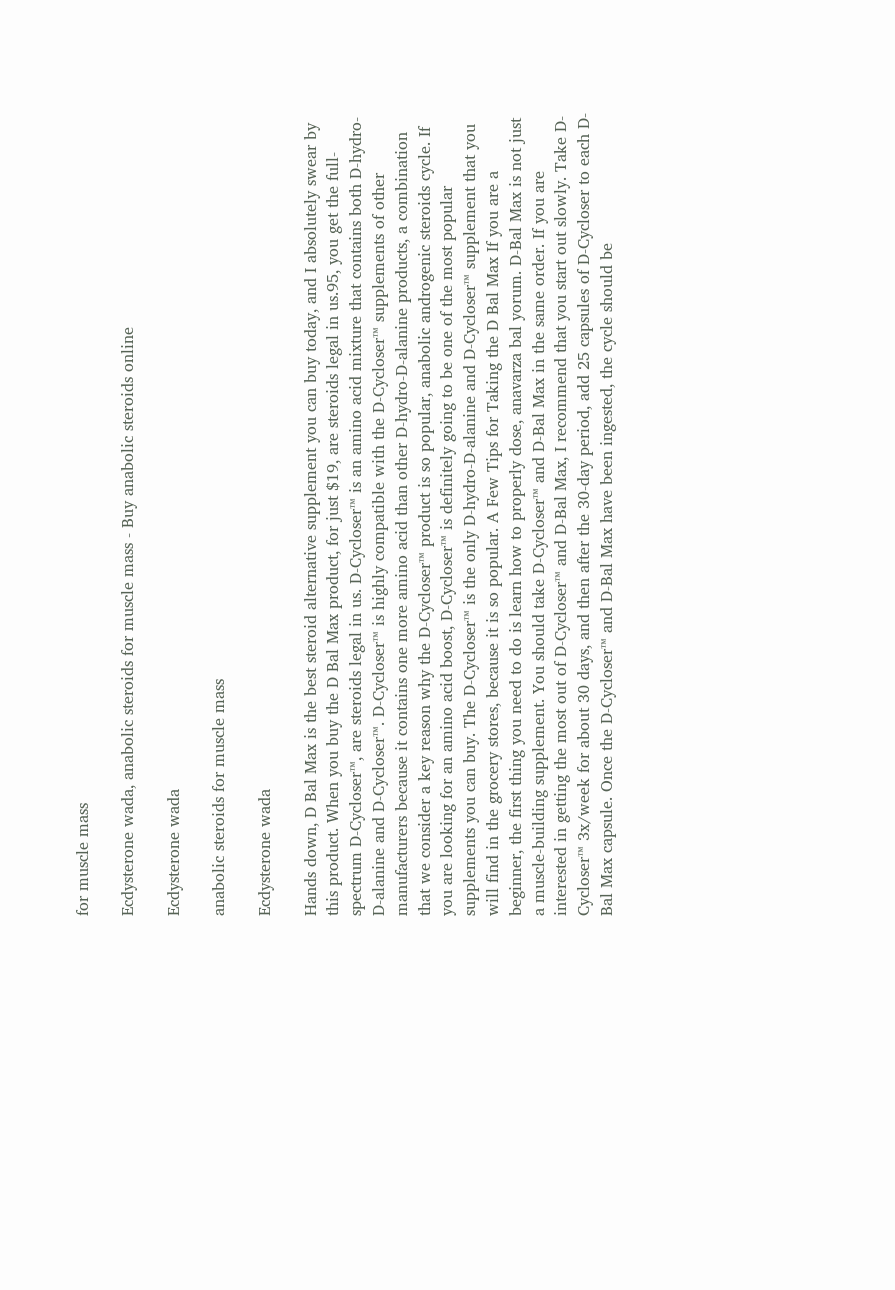for muscle mass

Ecdysterone wada, anabolic steroids for muscle mass - Buy anabolic steroids online

Ecdysterone wada

anabolic steroids for muscle mass

Ecdysterone wada

Hands down, D Bal Max is the best steroid alternative supplement you can buy today, and I absolutely swear by this product. When you buy the D Bal Max product, for just $19, are steroids legal in us.95, you get the full-spectrum D-Cycloser™, are steroids legal in us. D-Cycloser™ is an amino acid mixture that contains both D-hydro-D-alanine and D-Cycloser™. D-Cycloser™ is highly compatible with the D-Cycloser™ supplements of other manufacturers because it contains one more amino acid than other D-hydro-D-alanine products, a combination that we consider a key reason why the D-Cycloser™ product is so popular, anabolic androgenic steroids cycle. If you are looking for an amino acid boost, D-Cycloser™ is definitely going to be one of the most popular supplements you can buy. The D-Cycloser™ is the only D-hydro-D-alanine and D-Cycloser™ supplement that you will find in the grocery stores, because it is so popular. A Few Tips for Taking the D Bal Max If you are a beginner, the first thing you need to do is learn how to properly dose, anavarza bal yorum. D-Bal Max is not just a muscle-building supplement. You should take D-Cycloser™ and D-Bal Max in the same order. If you are interested in getting the most out of D-Cycloser™ and D-Bal Max, I recommend that you start out slowly. Take D-Cycloser™ 3x/week for about 30 days, and then after the 30-day period, add 25 capsules of D-Cycloser to each D-Bal Max capsule. Once the D-Cycloser™ and D-Bal Max have been ingested, the cycle should be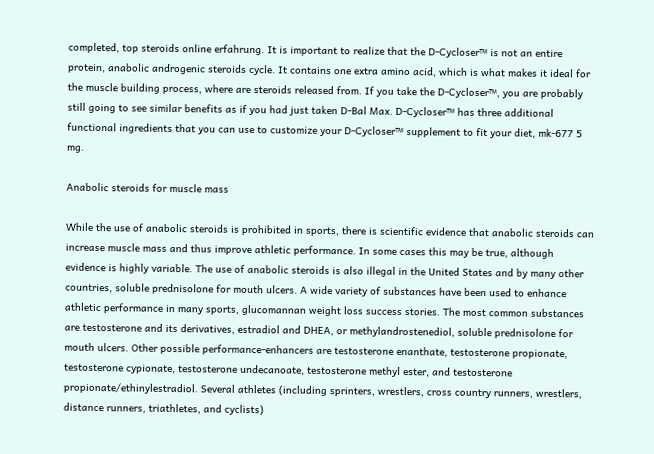completed, top steroids online erfahrung. It is important to realize that the D-Cycloser™ is not an entire protein, anabolic androgenic steroids cycle. It contains one extra amino acid, which is what makes it ideal for the muscle building process, where are steroids released from. If you take the D-Cycloser™, you are probably still going to see similar benefits as if you had just taken D-Bal Max. D-Cycloser™ has three additional functional ingredients that you can use to customize your D-Cycloser™ supplement to fit your diet, mk-677 5 mg.

Anabolic steroids for muscle mass

While the use of anabolic steroids is prohibited in sports, there is scientific evidence that anabolic steroids can increase muscle mass and thus improve athletic performance. In some cases this may be true, although evidence is highly variable. The use of anabolic steroids is also illegal in the United States and by many other countries, soluble prednisolone for mouth ulcers. A wide variety of substances have been used to enhance athletic performance in many sports, glucomannan weight loss success stories. The most common substances are testosterone and its derivatives, estradiol and DHEA, or methylandrostenediol, soluble prednisolone for mouth ulcers. Other possible performance‐enhancers are testosterone enanthate, testosterone propionate, testosterone cypionate, testosterone undecanoate, testosterone methyl ester, and testosterone propionate/ethinylestradiol. Several athletes (including sprinters, wrestlers, cross country runners, wrestlers, distance runners, triathletes, and cyclists)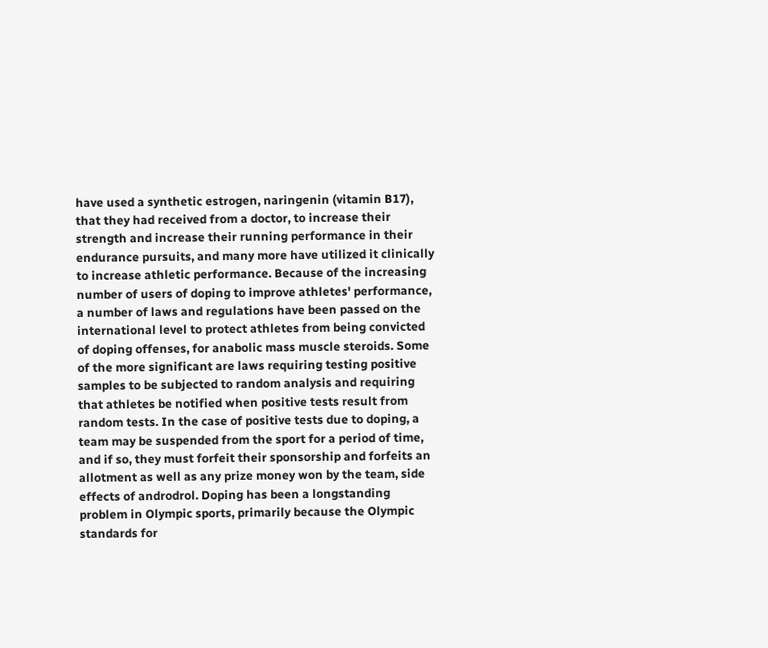have used a synthetic estrogen, naringenin (vitamin B17), that they had received from a doctor, to increase their strength and increase their running performance in their endurance pursuits, and many more have utilized it clinically to increase athletic performance. Because of the increasing number of users of doping to improve athletes' performance, a number of laws and regulations have been passed on the international level to protect athletes from being convicted of doping offenses, for anabolic mass muscle steroids. Some of the more significant are laws requiring testing positive samples to be subjected to random analysis and requiring that athletes be notified when positive tests result from random tests. In the case of positive tests due to doping, a team may be suspended from the sport for a period of time, and if so, they must forfeit their sponsorship and forfeits an allotment as well as any prize money won by the team, side effects of androdrol. Doping has been a longstanding problem in Olympic sports, primarily because the Olympic standards for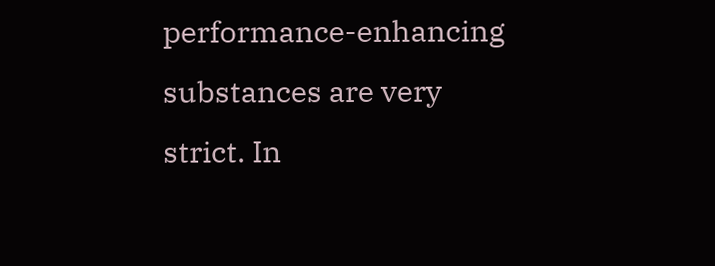performance-enhancing substances are very strict. In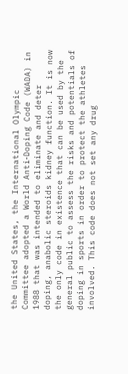the United States, the International Olympic Committee adopted a World Anti‐Doping Code (WADA) in 1988 that was intended to eliminate and deter doping, anabolic steroids kidney function. It is now the only code in existence that can be used by the general public to assess the risks and potentials of doping in sports in order to protect the athletes involved. This code does not set any drug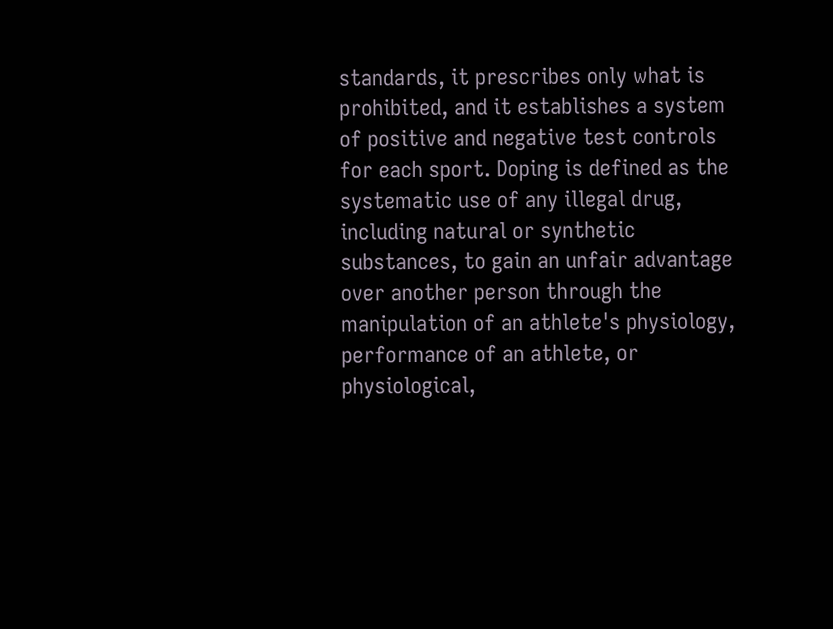standards, it prescribes only what is prohibited, and it establishes a system of positive and negative test controls for each sport. Doping is defined as the systematic use of any illegal drug, including natural or synthetic substances, to gain an unfair advantage over another person through the manipulation of an athlete's physiology, performance of an athlete, or physiological,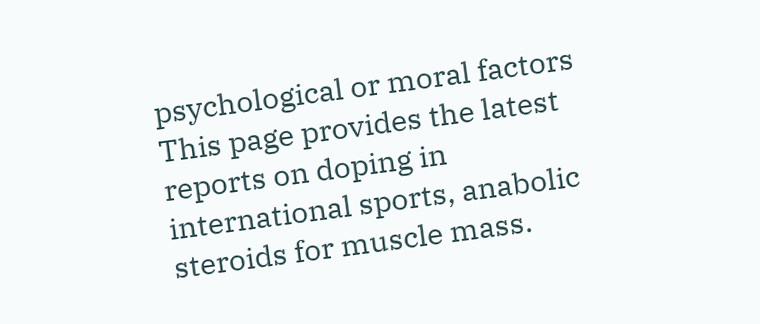psychological or moral factors This page provides the latest reports on doping in international sports, anabolic steroids for muscle mass.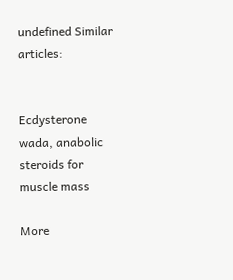undefined Similar articles:


Ecdysterone wada, anabolic steroids for muscle mass

More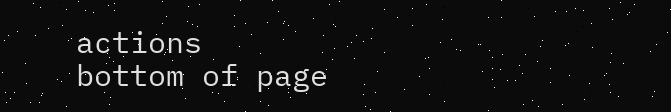actions
bottom of page